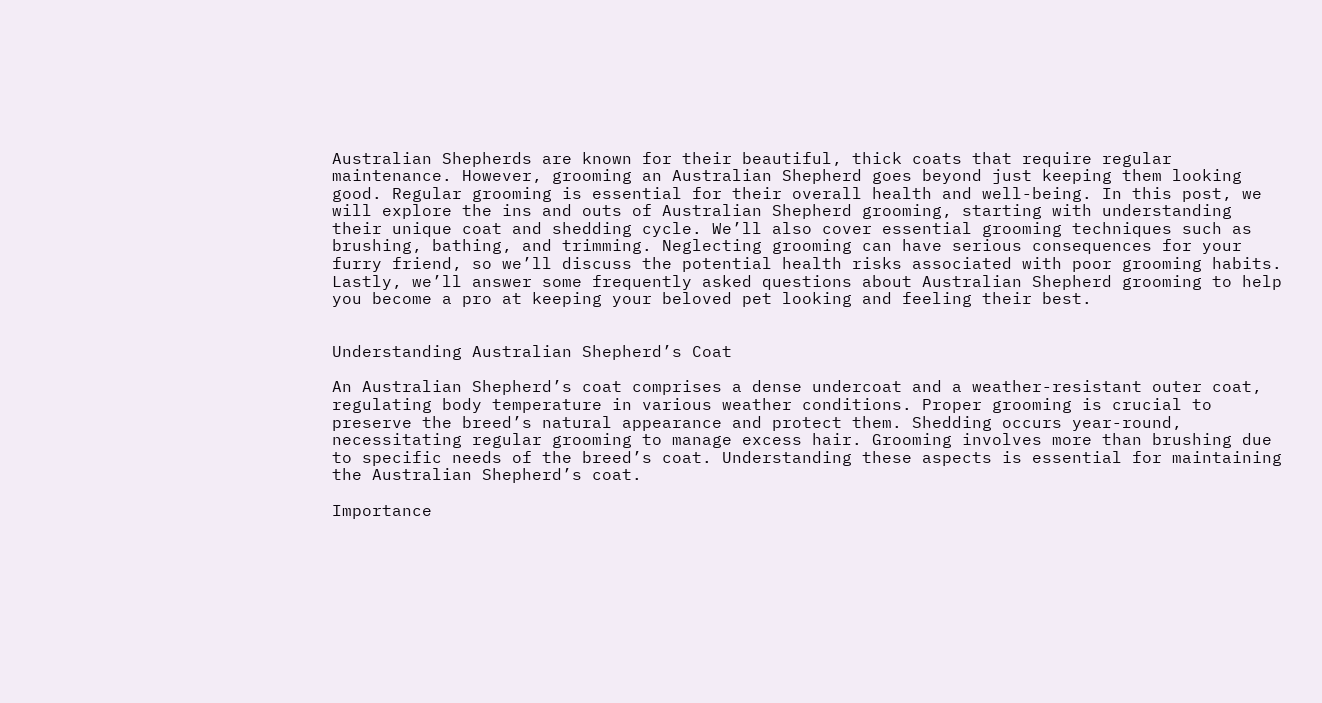Australian Shepherds are known for their beautiful, thick coats that require regular maintenance. However, grooming an Australian Shepherd goes beyond just keeping them looking good. Regular grooming is essential for their overall health and well-being. In this post, we will explore the ins and outs of Australian Shepherd grooming, starting with understanding their unique coat and shedding cycle. We’ll also cover essential grooming techniques such as brushing, bathing, and trimming. Neglecting grooming can have serious consequences for your furry friend, so we’ll discuss the potential health risks associated with poor grooming habits. Lastly, we’ll answer some frequently asked questions about Australian Shepherd grooming to help you become a pro at keeping your beloved pet looking and feeling their best.


Understanding Australian Shepherd’s Coat

An Australian Shepherd’s coat comprises a dense undercoat and a weather-resistant outer coat, regulating body temperature in various weather conditions. Proper grooming is crucial to preserve the breed’s natural appearance and protect them. Shedding occurs year-round, necessitating regular grooming to manage excess hair. Grooming involves more than brushing due to specific needs of the breed’s coat. Understanding these aspects is essential for maintaining the Australian Shepherd’s coat.

Importance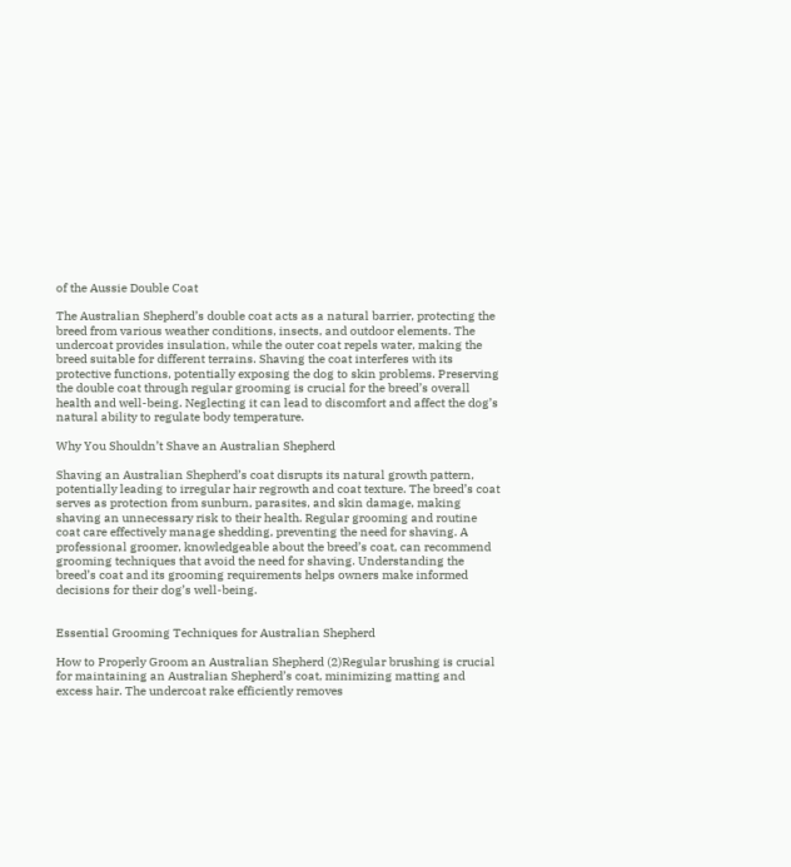of the Aussie Double Coat

The Australian Shepherd’s double coat acts as a natural barrier, protecting the breed from various weather conditions, insects, and outdoor elements. The undercoat provides insulation, while the outer coat repels water, making the breed suitable for different terrains. Shaving the coat interferes with its protective functions, potentially exposing the dog to skin problems. Preserving the double coat through regular grooming is crucial for the breed’s overall health and well-being. Neglecting it can lead to discomfort and affect the dog’s natural ability to regulate body temperature.

Why You Shouldn’t Shave an Australian Shepherd

Shaving an Australian Shepherd’s coat disrupts its natural growth pattern, potentially leading to irregular hair regrowth and coat texture. The breed’s coat serves as protection from sunburn, parasites, and skin damage, making shaving an unnecessary risk to their health. Regular grooming and routine coat care effectively manage shedding, preventing the need for shaving. A professional groomer, knowledgeable about the breed’s coat, can recommend grooming techniques that avoid the need for shaving. Understanding the breed’s coat and its grooming requirements helps owners make informed decisions for their dog’s well-being.


Essential Grooming Techniques for Australian Shepherd

How to Properly Groom an Australian Shepherd (2)Regular brushing is crucial for maintaining an Australian Shepherd’s coat, minimizing matting and excess hair. The undercoat rake efficiently removes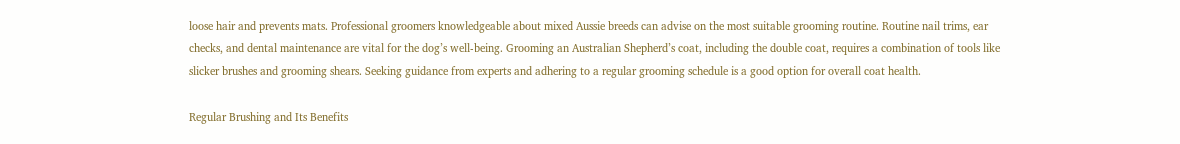loose hair and prevents mats. Professional groomers knowledgeable about mixed Aussie breeds can advise on the most suitable grooming routine. Routine nail trims, ear checks, and dental maintenance are vital for the dog’s well-being. Grooming an Australian Shepherd’s coat, including the double coat, requires a combination of tools like slicker brushes and grooming shears. Seeking guidance from experts and adhering to a regular grooming schedule is a good option for overall coat health.

Regular Brushing and Its Benefits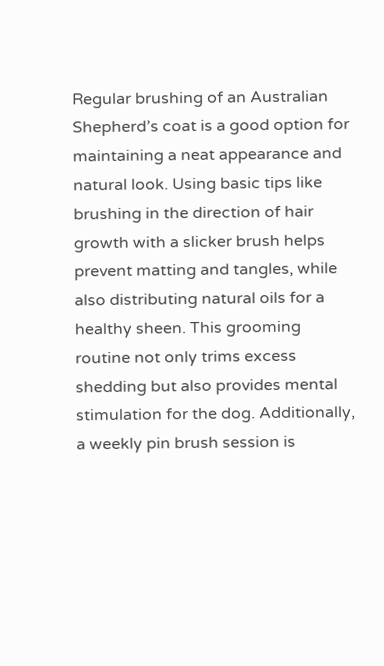Regular brushing of an Australian Shepherd’s coat is a good option for maintaining a neat appearance and natural look. Using basic tips like brushing in the direction of hair growth with a slicker brush helps prevent matting and tangles, while also distributing natural oils for a healthy sheen. This grooming routine not only trims excess shedding but also provides mental stimulation for the dog. Additionally, a weekly pin brush session is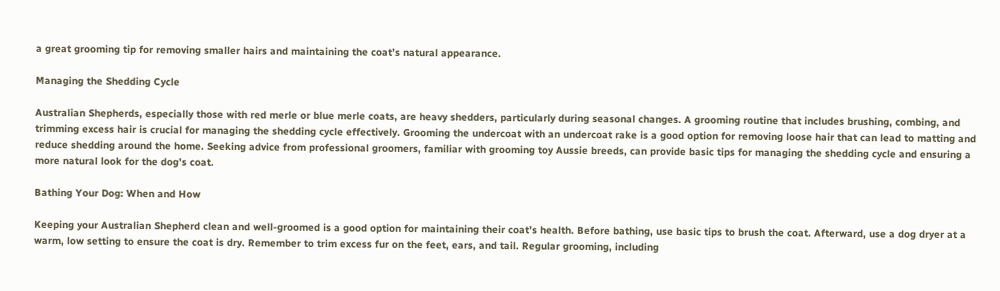a great grooming tip for removing smaller hairs and maintaining the coat’s natural appearance.

Managing the Shedding Cycle

Australian Shepherds, especially those with red merle or blue merle coats, are heavy shedders, particularly during seasonal changes. A grooming routine that includes brushing, combing, and trimming excess hair is crucial for managing the shedding cycle effectively. Grooming the undercoat with an undercoat rake is a good option for removing loose hair that can lead to matting and reduce shedding around the home. Seeking advice from professional groomers, familiar with grooming toy Aussie breeds, can provide basic tips for managing the shedding cycle and ensuring a more natural look for the dog’s coat.

Bathing Your Dog: When and How

Keeping your Australian Shepherd clean and well-groomed is a good option for maintaining their coat’s health. Before bathing, use basic tips to brush the coat. Afterward, use a dog dryer at a warm, low setting to ensure the coat is dry. Remember to trim excess fur on the feet, ears, and tail. Regular grooming, including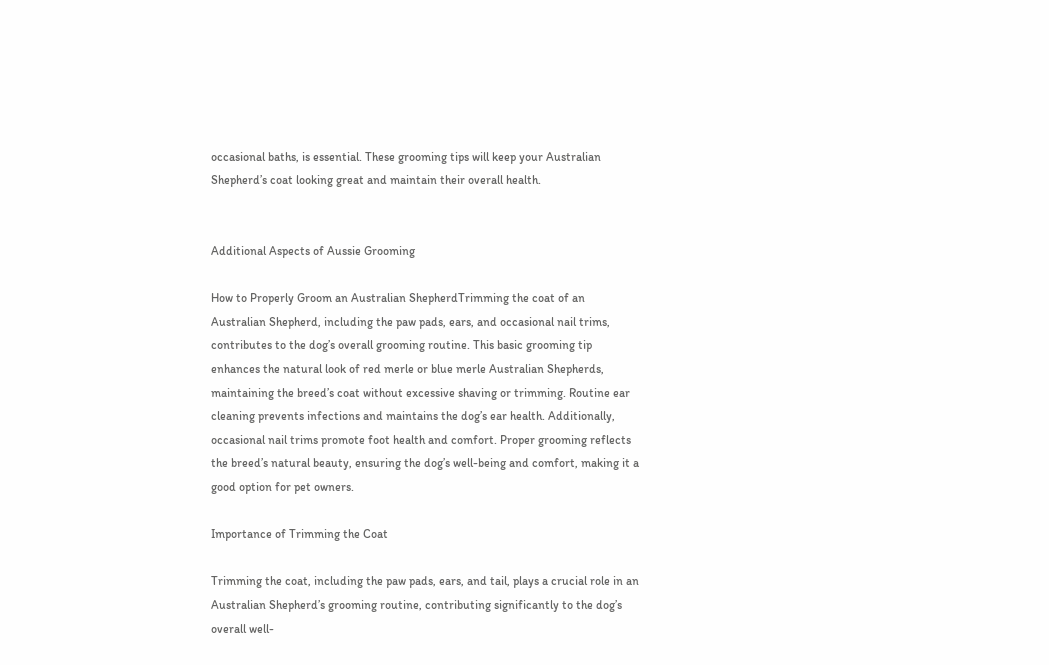occasional baths, is essential. These grooming tips will keep your Australian Shepherd’s coat looking great and maintain their overall health.


Additional Aspects of Aussie Grooming

How to Properly Groom an Australian ShepherdTrimming the coat of an Australian Shepherd, including the paw pads, ears, and occasional nail trims, contributes to the dog’s overall grooming routine. This basic grooming tip enhances the natural look of red merle or blue merle Australian Shepherds, maintaining the breed’s coat without excessive shaving or trimming. Routine ear cleaning prevents infections and maintains the dog’s ear health. Additionally, occasional nail trims promote foot health and comfort. Proper grooming reflects the breed’s natural beauty, ensuring the dog’s well-being and comfort, making it a good option for pet owners.

Importance of Trimming the Coat

Trimming the coat, including the paw pads, ears, and tail, plays a crucial role in an Australian Shepherd’s grooming routine, contributing significantly to the dog’s overall well-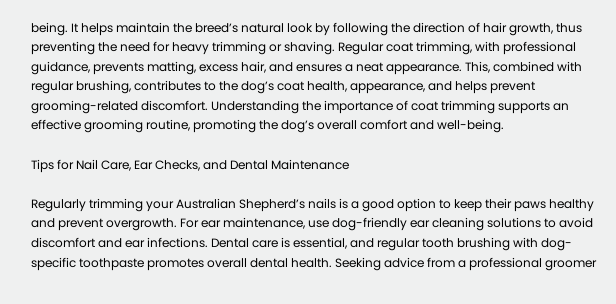being. It helps maintain the breed’s natural look by following the direction of hair growth, thus preventing the need for heavy trimming or shaving. Regular coat trimming, with professional guidance, prevents matting, excess hair, and ensures a neat appearance. This, combined with regular brushing, contributes to the dog’s coat health, appearance, and helps prevent grooming-related discomfort. Understanding the importance of coat trimming supports an effective grooming routine, promoting the dog’s overall comfort and well-being.

Tips for Nail Care, Ear Checks, and Dental Maintenance

Regularly trimming your Australian Shepherd’s nails is a good option to keep their paws healthy and prevent overgrowth. For ear maintenance, use dog-friendly ear cleaning solutions to avoid discomfort and ear infections. Dental care is essential, and regular tooth brushing with dog-specific toothpaste promotes overall dental health. Seeking advice from a professional groomer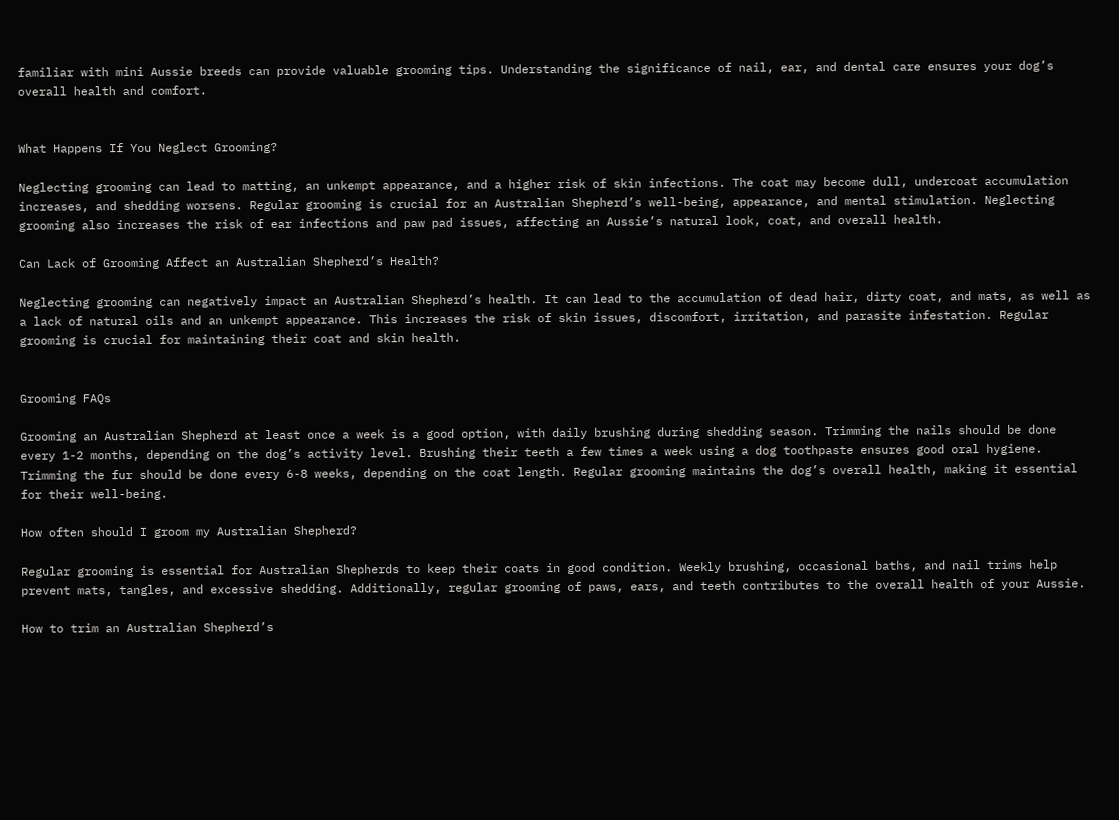familiar with mini Aussie breeds can provide valuable grooming tips. Understanding the significance of nail, ear, and dental care ensures your dog’s overall health and comfort.


What Happens If You Neglect Grooming?

Neglecting grooming can lead to matting, an unkempt appearance, and a higher risk of skin infections. The coat may become dull, undercoat accumulation increases, and shedding worsens. Regular grooming is crucial for an Australian Shepherd’s well-being, appearance, and mental stimulation. Neglecting grooming also increases the risk of ear infections and paw pad issues, affecting an Aussie’s natural look, coat, and overall health.

Can Lack of Grooming Affect an Australian Shepherd’s Health?

Neglecting grooming can negatively impact an Australian Shepherd’s health. It can lead to the accumulation of dead hair, dirty coat, and mats, as well as a lack of natural oils and an unkempt appearance. This increases the risk of skin issues, discomfort, irritation, and parasite infestation. Regular grooming is crucial for maintaining their coat and skin health.


Grooming FAQs

Grooming an Australian Shepherd at least once a week is a good option, with daily brushing during shedding season. Trimming the nails should be done every 1-2 months, depending on the dog’s activity level. Brushing their teeth a few times a week using a dog toothpaste ensures good oral hygiene. Trimming the fur should be done every 6-8 weeks, depending on the coat length. Regular grooming maintains the dog’s overall health, making it essential for their well-being.

How often should I groom my Australian Shepherd?

Regular grooming is essential for Australian Shepherds to keep their coats in good condition. Weekly brushing, occasional baths, and nail trims help prevent mats, tangles, and excessive shedding. Additionally, regular grooming of paws, ears, and teeth contributes to the overall health of your Aussie.

How to trim an Australian Shepherd’s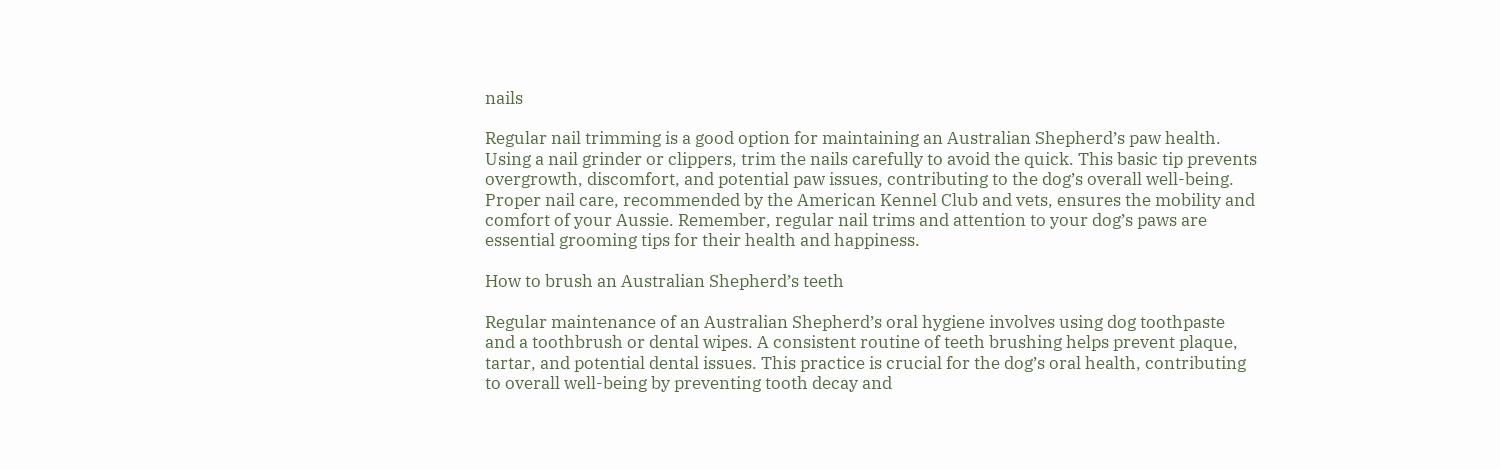nails

Regular nail trimming is a good option for maintaining an Australian Shepherd’s paw health. Using a nail grinder or clippers, trim the nails carefully to avoid the quick. This basic tip prevents overgrowth, discomfort, and potential paw issues, contributing to the dog’s overall well-being. Proper nail care, recommended by the American Kennel Club and vets, ensures the mobility and comfort of your Aussie. Remember, regular nail trims and attention to your dog’s paws are essential grooming tips for their health and happiness.

How to brush an Australian Shepherd’s teeth

Regular maintenance of an Australian Shepherd’s oral hygiene involves using dog toothpaste and a toothbrush or dental wipes. A consistent routine of teeth brushing helps prevent plaque, tartar, and potential dental issues. This practice is crucial for the dog’s oral health, contributing to overall well-being by preventing tooth decay and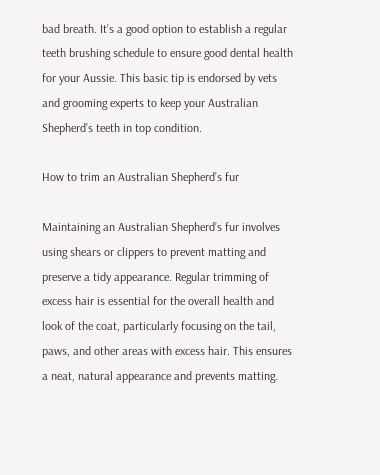bad breath. It’s a good option to establish a regular teeth brushing schedule to ensure good dental health for your Aussie. This basic tip is endorsed by vets and grooming experts to keep your Australian Shepherd’s teeth in top condition.

How to trim an Australian Shepherd’s fur

Maintaining an Australian Shepherd’s fur involves using shears or clippers to prevent matting and preserve a tidy appearance. Regular trimming of excess hair is essential for the overall health and look of the coat, particularly focusing on the tail, paws, and other areas with excess hair. This ensures a neat, natural appearance and prevents matting.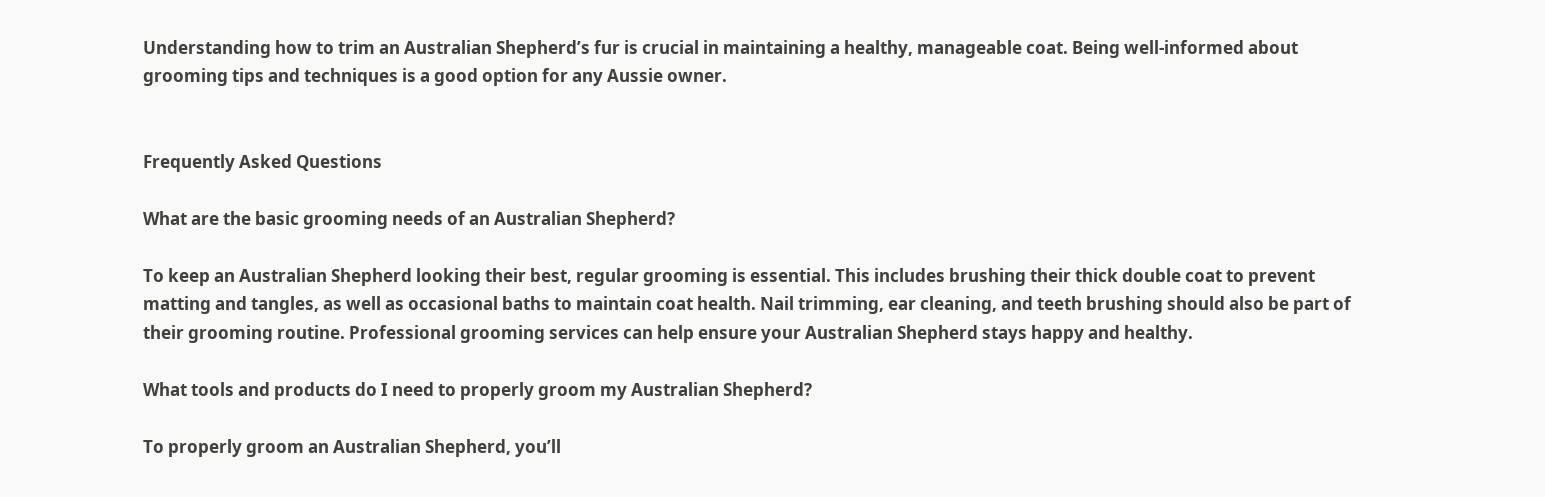Understanding how to trim an Australian Shepherd’s fur is crucial in maintaining a healthy, manageable coat. Being well-informed about grooming tips and techniques is a good option for any Aussie owner.


Frequently Asked Questions

What are the basic grooming needs of an Australian Shepherd?

To keep an Australian Shepherd looking their best, regular grooming is essential. This includes brushing their thick double coat to prevent matting and tangles, as well as occasional baths to maintain coat health. Nail trimming, ear cleaning, and teeth brushing should also be part of their grooming routine. Professional grooming services can help ensure your Australian Shepherd stays happy and healthy.

What tools and products do I need to properly groom my Australian Shepherd?

To properly groom an Australian Shepherd, you’ll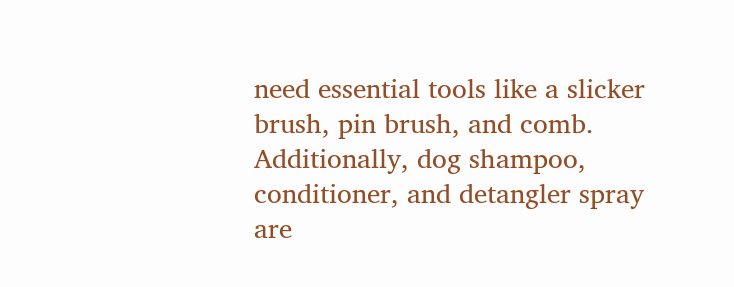need essential tools like a slicker brush, pin brush, and comb. Additionally, dog shampoo, conditioner, and detangler spray are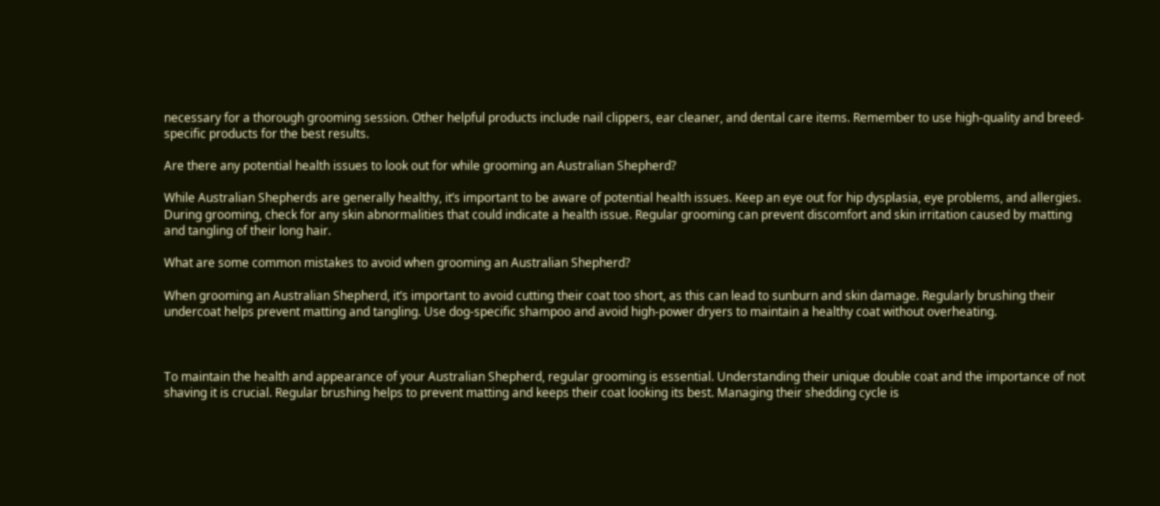necessary for a thorough grooming session. Other helpful products include nail clippers, ear cleaner, and dental care items. Remember to use high-quality and breed-specific products for the best results.

Are there any potential health issues to look out for while grooming an Australian Shepherd?

While Australian Shepherds are generally healthy, it’s important to be aware of potential health issues. Keep an eye out for hip dysplasia, eye problems, and allergies. During grooming, check for any skin abnormalities that could indicate a health issue. Regular grooming can prevent discomfort and skin irritation caused by matting and tangling of their long hair.

What are some common mistakes to avoid when grooming an Australian Shepherd?

When grooming an Australian Shepherd, it’s important to avoid cutting their coat too short, as this can lead to sunburn and skin damage. Regularly brushing their undercoat helps prevent matting and tangling. Use dog-specific shampoo and avoid high-power dryers to maintain a healthy coat without overheating.



To maintain the health and appearance of your Australian Shepherd, regular grooming is essential. Understanding their unique double coat and the importance of not shaving it is crucial. Regular brushing helps to prevent matting and keeps their coat looking its best. Managing their shedding cycle is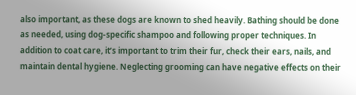also important, as these dogs are known to shed heavily. Bathing should be done as needed, using dog-specific shampoo and following proper techniques. In addition to coat care, it’s important to trim their fur, check their ears, nails, and maintain dental hygiene. Neglecting grooming can have negative effects on their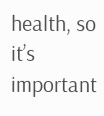health, so it’s important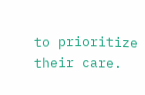to prioritize their care.